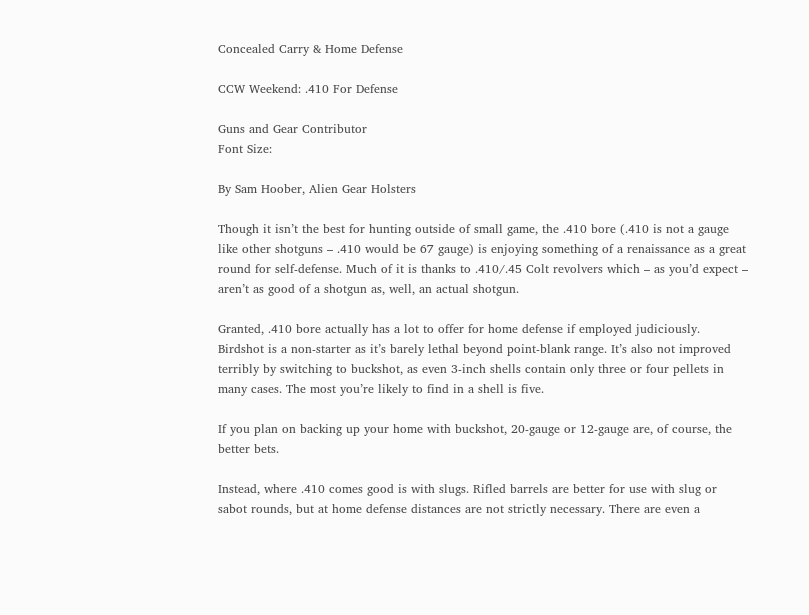Concealed Carry & Home Defense

CCW Weekend: .410 For Defense

Guns and Gear Contributor
Font Size:

By Sam Hoober, Alien Gear Holsters

Though it isn’t the best for hunting outside of small game, the .410 bore (.410 is not a gauge like other shotguns – .410 would be 67 gauge) is enjoying something of a renaissance as a great round for self-defense. Much of it is thanks to .410/.45 Colt revolvers which – as you’d expect – aren’t as good of a shotgun as, well, an actual shotgun.

Granted, .410 bore actually has a lot to offer for home defense if employed judiciously. Birdshot is a non-starter as it’s barely lethal beyond point-blank range. It’s also not improved terribly by switching to buckshot, as even 3-inch shells contain only three or four pellets in many cases. The most you’re likely to find in a shell is five.

If you plan on backing up your home with buckshot, 20-gauge or 12-gauge are, of course, the better bets.

Instead, where .410 comes good is with slugs. Rifled barrels are better for use with slug or sabot rounds, but at home defense distances are not strictly necessary. There are even a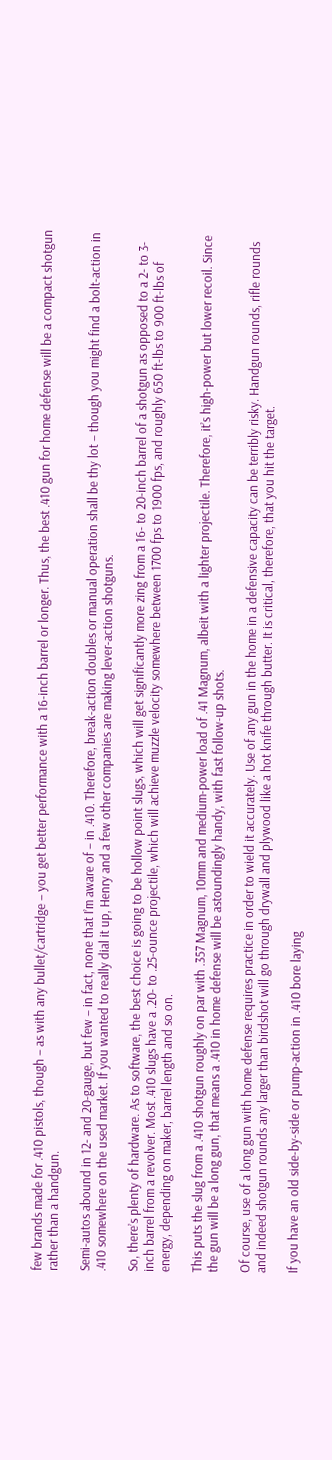few brands made for .410 pistols, though – as with any bullet/cartridge – you get better performance with a 16-inch barrel or longer. Thus, the best .410 gun for home defense will be a compact shotgun rather than a handgun.

Semi-autos abound in 12- and 20-gauge, but few – in fact, none that I’m aware of – in .410. Therefore, break-action doubles or manual operation shall be thy lot – though you might find a bolt-action in .410 somewhere on the used market. If you wanted to really dial it up, Henry and a few other companies are making lever-action shotguns.

So, there’s plenty of hardware. As to software, the best choice is going to be hollow point slugs, which will get significantly more zing from a 16- to 20-inch barrel of a shotgun as opposed to a 2- to 3-inch barrel from a revolver. Most .410 slugs have a .20- to .25-ounce projectile, which will achieve muzzle velocity somewhere between 1700 fps to 1900 fps, and roughly 650 ft-lbs to 900 ft-lbs of energy, depending on maker, barrel length and so on.

This puts the slug from a .410 shotgun roughly on par with .357 Magnum, 10mm and medium-power load of .41 Magnum, albeit with a lighter projectile. Therefore, it’s high-power but lower recoil. Since the gun will be a long gun, that means a .410 in home defense will be astoundingly handy, with fast follow-up shots.

Of course, use of a long gun with home defense requires practice in order to wield it accurately. Use of any gun in the home in a defensive capacity can be terribly risky. Handgun rounds, rifle rounds and indeed shotgun rounds any larger than birdshot will go through drywall and plywood like a hot knife through butter. It is critical, therefore, that you hit the target.

If you have an old side-by-side or pump-action in .410 bore laying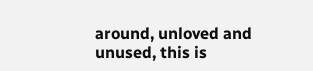around, unloved and unused, this is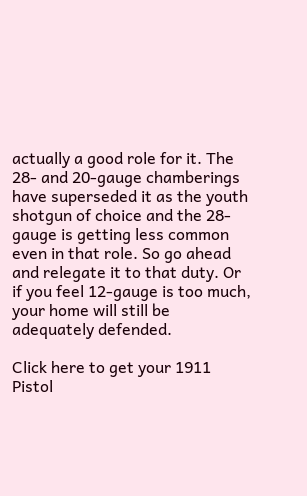actually a good role for it. The 28- and 20-gauge chamberings have superseded it as the youth shotgun of choice and the 28-gauge is getting less common even in that role. So go ahead and relegate it to that duty. Or if you feel 12-gauge is too much, your home will still be adequately defended.

Click here to get your 1911 Pistol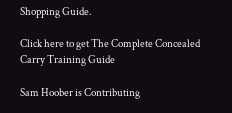Shopping Guide.

Click here to get The Complete Concealed Carry Training Guide

Sam Hoober is Contributing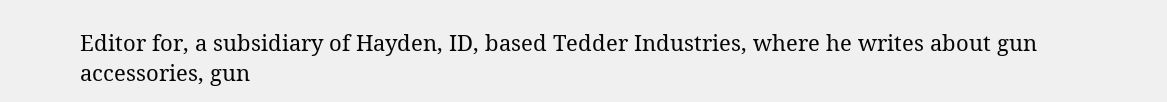Editor for, a subsidiary of Hayden, ID, based Tedder Industries, where he writes about gun accessories, gun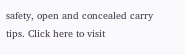safety, open and concealed carry tips. Click here to visit